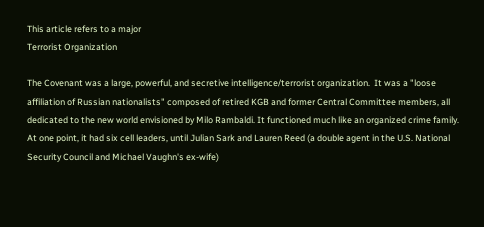This article refers to a major
Terrorist Organization

The Covenant was a large, powerful, and secretive intelligence/terrorist organization.  It was a "loose affiliation of Russian nationalists" composed of retired KGB and former Central Committee members, all dedicated to the new world envisioned by Milo Rambaldi. It functioned much like an organized crime family. At one point, it had six cell leaders, until Julian Sark and Lauren Reed (a double agent in the U.S. National Security Council and Michael Vaughn's ex-wife)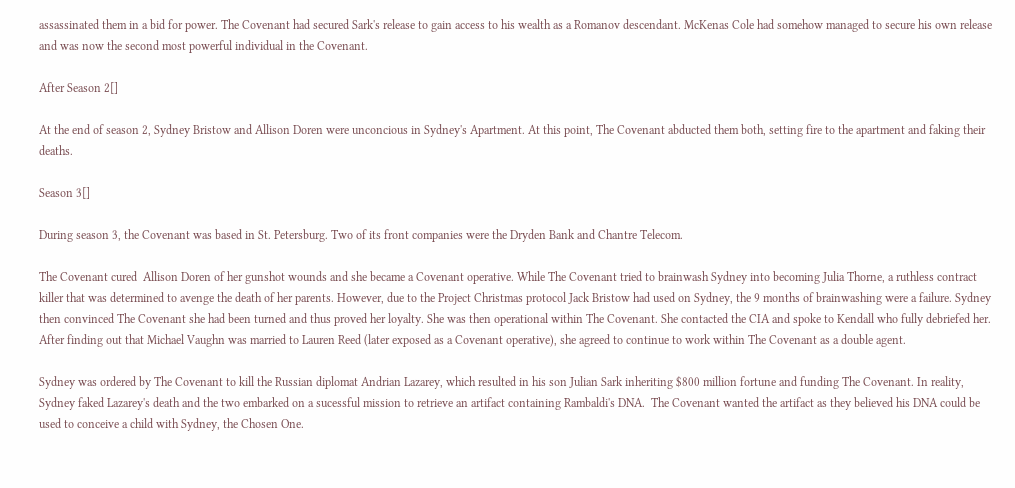assassinated them in a bid for power. The Covenant had secured Sark's release to gain access to his wealth as a Romanov descendant. McKenas Cole had somehow managed to secure his own release and was now the second most powerful individual in the Covenant.

After Season 2[]

At the end of season 2, Sydney Bristow and Allison Doren were unconcious in Sydney's Apartment. At this point, The Covenant abducted them both, setting fire to the apartment and faking their deaths.

Season 3[]

During season 3, the Covenant was based in St. Petersburg. Two of its front companies were the Dryden Bank and Chantre Telecom.

The Covenant cured  Allison Doren of her gunshot wounds and she became a Covenant operative. While The Covenant tried to brainwash Sydney into becoming Julia Thorne, a ruthless contract killer that was determined to avenge the death of her parents. However, due to the Project Christmas protocol Jack Bristow had used on Sydney, the 9 months of brainwashing were a failure. Sydney then convinced The Covenant she had been turned and thus proved her loyalty. She was then operational within The Covenant. She contacted the CIA and spoke to Kendall who fully debriefed her. After finding out that Michael Vaughn was married to Lauren Reed (later exposed as a Covenant operative), she agreed to continue to work within The Covenant as a double agent.

Sydney was ordered by The Covenant to kill the Russian diplomat Andrian Lazarey, which resulted in his son Julian Sark inheriting $800 million fortune and funding The Covenant. In reality, Sydney faked Lazarey's death and the two embarked on a sucessful mission to retrieve an artifact containing Rambaldi's DNA.  The Covenant wanted the artifact as they believed his DNA could be used to conceive a child with Sydney, the Chosen One.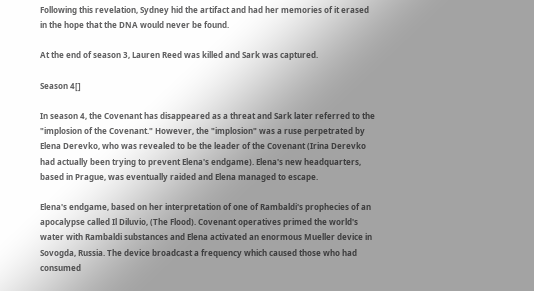Following this revelation, Sydney hid the artifact and had her memories of it erased in the hope that the DNA would never be found.

At the end of season 3, Lauren Reed was killed and Sark was captured.

Season 4[]

In season 4, the Covenant has disappeared as a threat and Sark later referred to the "implosion of the Covenant." However, the "implosion" was a ruse perpetrated by Elena Derevko, who was revealed to be the leader of the Covenant (Irina Derevko had actually been trying to prevent Elena's endgame). Elena's new headquarters, based in Prague, was eventually raided and Elena managed to escape.

Elena's endgame, based on her interpretation of one of Rambaldi's prophecies of an apocalypse called Il Diluvio, (The Flood). Covenant operatives primed the world's water with Rambaldi substances and Elena activated an enormous Mueller device in Sovogda, Russia. The device broadcast a frequency which caused those who had consumed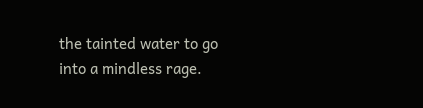the tainted water to go into a mindless rage.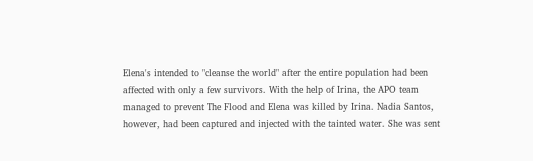Elena's intended to "cleanse the world" after the entire population had been affected with only a few survivors. With the help of Irina, the APO team managed to prevent The Flood and Elena was killed by Irina. Nadia Santos, however, had been captured and injected with the tainted water. She was sent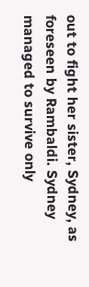out to fight her sister, Sydney, as foreseen by Rambaldi. Sydney managed to survive only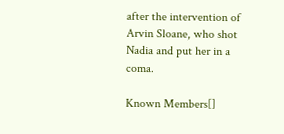after the intervention of Arvin Sloane, who shot Nadia and put her in a coma.

Known Members[]